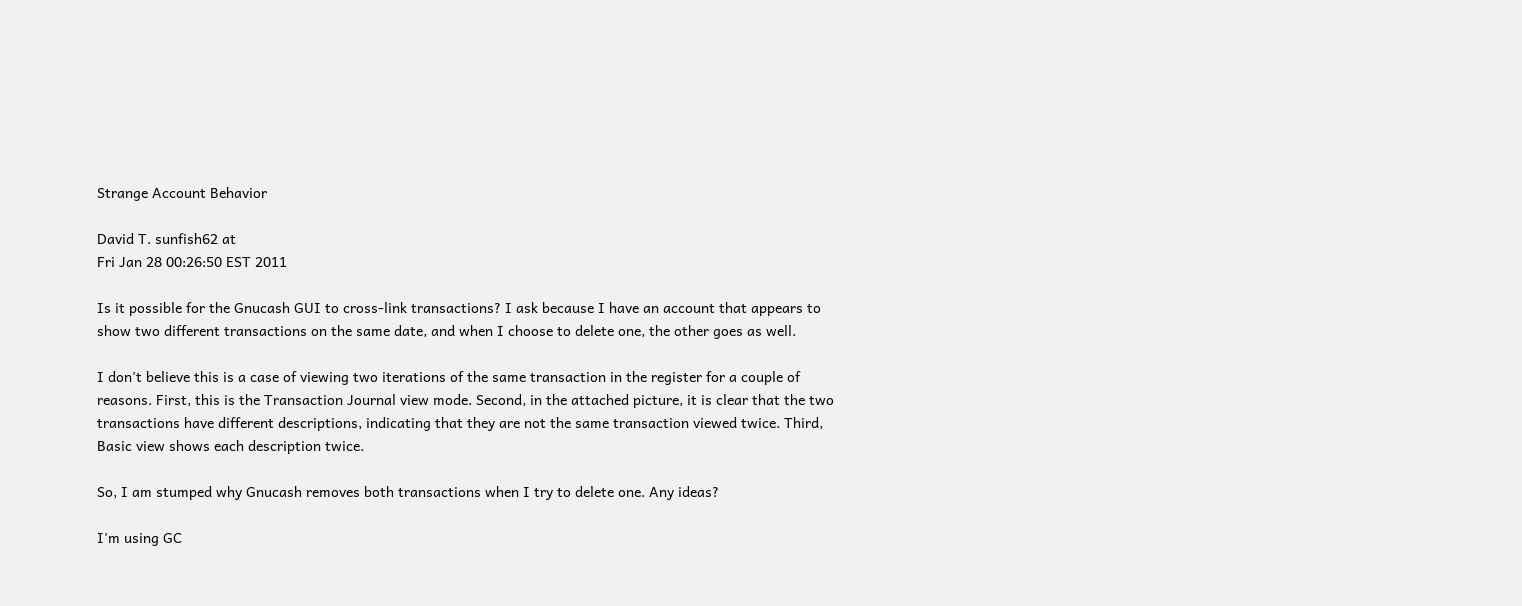Strange Account Behavior

David T. sunfish62 at
Fri Jan 28 00:26:50 EST 2011

Is it possible for the Gnucash GUI to cross-link transactions? I ask because I have an account that appears to show two different transactions on the same date, and when I choose to delete one, the other goes as well.

I don't believe this is a case of viewing two iterations of the same transaction in the register for a couple of reasons. First, this is the Transaction Journal view mode. Second, in the attached picture, it is clear that the two transactions have different descriptions, indicating that they are not the same transaction viewed twice. Third, Basic view shows each description twice.

So, I am stumped why Gnucash removes both transactions when I try to delete one. Any ideas?

I'm using GC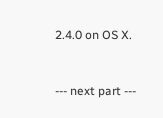2.4.0 on OS X.


--- next part ---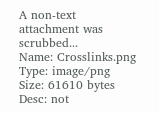A non-text attachment was scrubbed...
Name: Crosslinks.png
Type: image/png
Size: 61610 bytes
Desc: not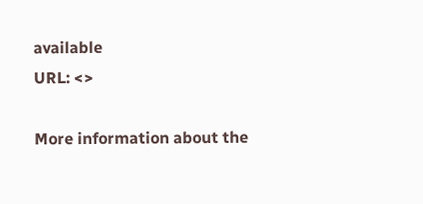available
URL: <>

More information about the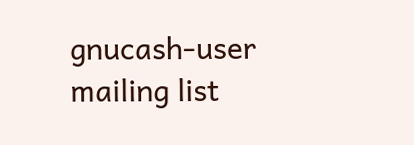gnucash-user mailing list